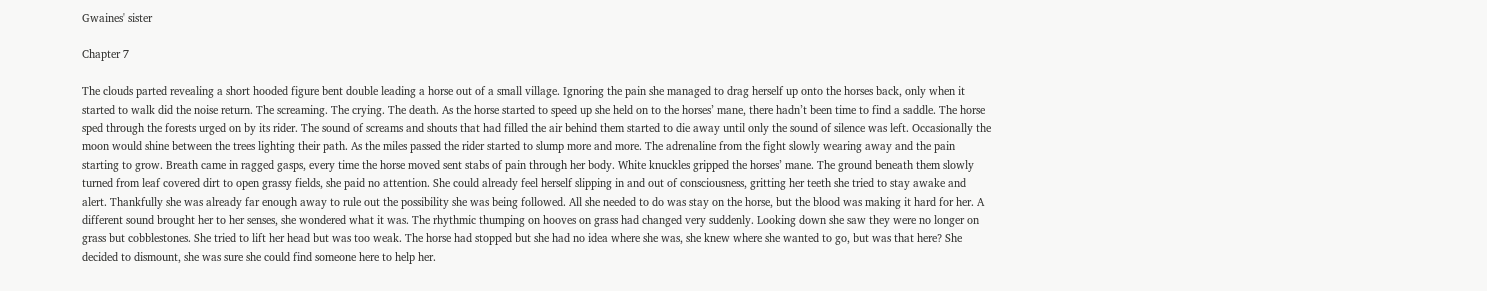Gwaines' sister

Chapter 7

The clouds parted revealing a short hooded figure bent double leading a horse out of a small village. Ignoring the pain she managed to drag herself up onto the horses back, only when it started to walk did the noise return. The screaming. The crying. The death. As the horse started to speed up she held on to the horses’ mane, there hadn’t been time to find a saddle. The horse sped through the forests urged on by its rider. The sound of screams and shouts that had filled the air behind them started to die away until only the sound of silence was left. Occasionally the moon would shine between the trees lighting their path. As the miles passed the rider started to slump more and more. The adrenaline from the fight slowly wearing away and the pain starting to grow. Breath came in ragged gasps, every time the horse moved sent stabs of pain through her body. White knuckles gripped the horses’ mane. The ground beneath them slowly turned from leaf covered dirt to open grassy fields, she paid no attention. She could already feel herself slipping in and out of consciousness, gritting her teeth she tried to stay awake and alert. Thankfully she was already far enough away to rule out the possibility she was being followed. All she needed to do was stay on the horse, but the blood was making it hard for her. A different sound brought her to her senses, she wondered what it was. The rhythmic thumping on hooves on grass had changed very suddenly. Looking down she saw they were no longer on grass but cobblestones. She tried to lift her head but was too weak. The horse had stopped but she had no idea where she was, she knew where she wanted to go, but was that here? She decided to dismount, she was sure she could find someone here to help her.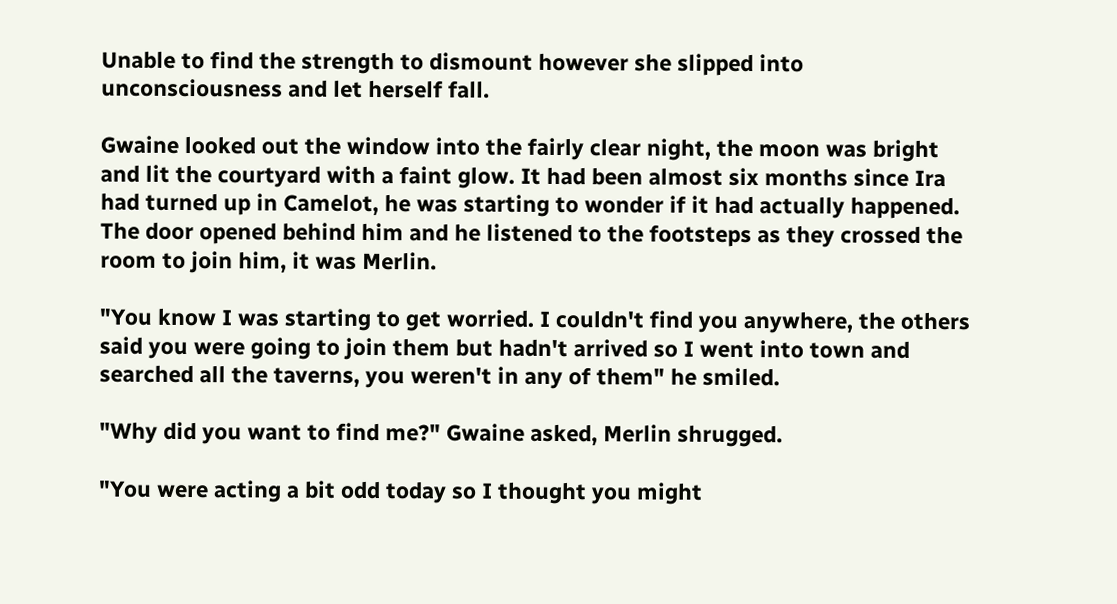Unable to find the strength to dismount however she slipped into unconsciousness and let herself fall.

Gwaine looked out the window into the fairly clear night, the moon was bright and lit the courtyard with a faint glow. It had been almost six months since Ira had turned up in Camelot, he was starting to wonder if it had actually happened. The door opened behind him and he listened to the footsteps as they crossed the room to join him, it was Merlin.

"You know I was starting to get worried. I couldn't find you anywhere, the others said you were going to join them but hadn't arrived so I went into town and searched all the taverns, you weren't in any of them" he smiled.

"Why did you want to find me?" Gwaine asked, Merlin shrugged.

"You were acting a bit odd today so I thought you might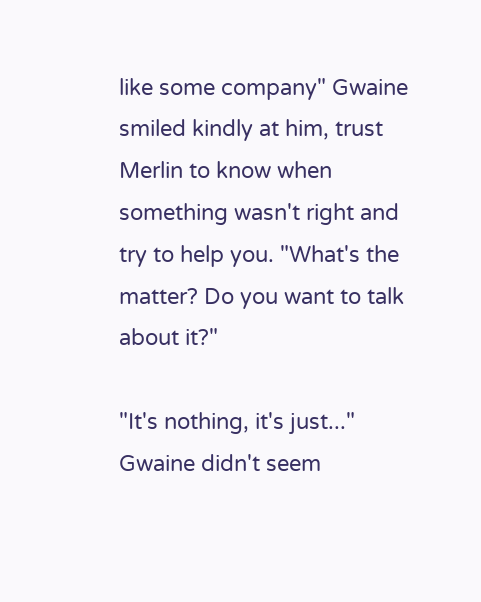like some company" Gwaine smiled kindly at him, trust Merlin to know when something wasn't right and try to help you. "What's the matter? Do you want to talk about it?"

"It's nothing, it's just..." Gwaine didn't seem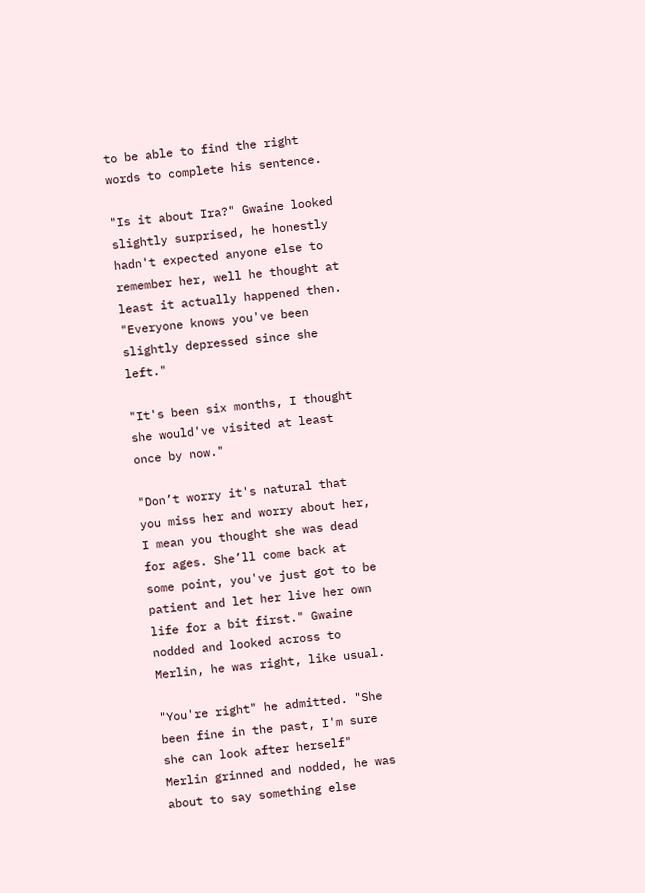to be able to find the right words to complete his sentence.

"Is it about Ira?" Gwaine looked slightly surprised, he honestly hadn't expected anyone else to remember her, well he thought at least it actually happened then. "Everyone knows you've been slightly depressed since she left."

"It's been six months, I thought she would've visited at least once by now."

"Don’t worry it's natural that you miss her and worry about her, I mean you thought she was dead for ages. She’ll come back at some point, you've just got to be patient and let her live her own life for a bit first." Gwaine nodded and looked across to Merlin, he was right, like usual.

"You're right" he admitted. "She been fine in the past, I'm sure she can look after herself" Merlin grinned and nodded, he was about to say something else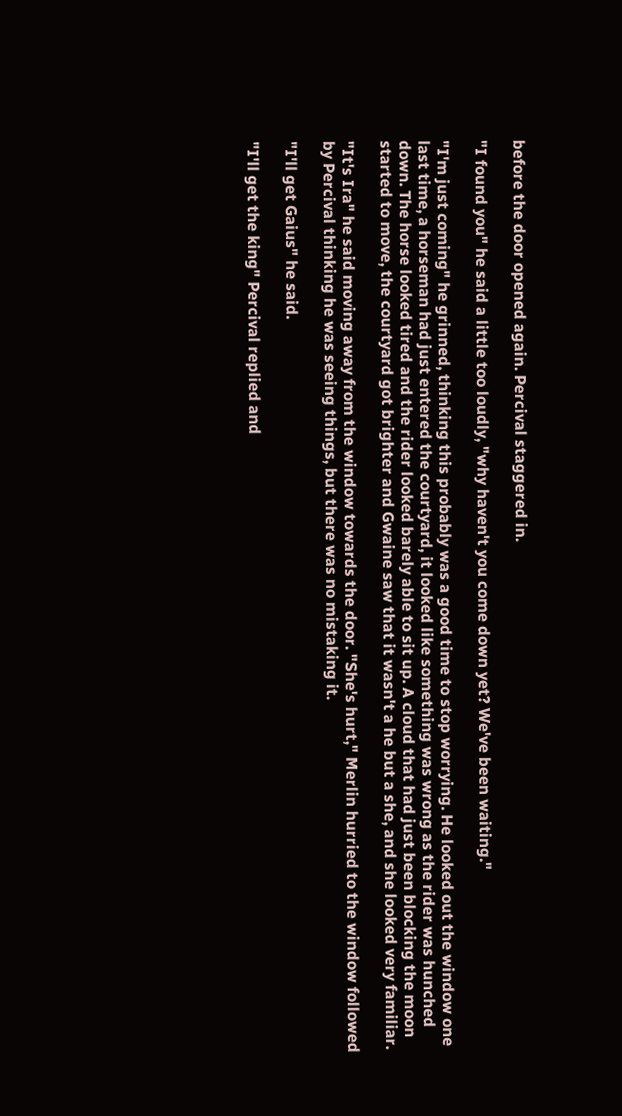before the door opened again. Percival staggered in.

"I found you" he said a little too loudly, "why haven't you come down yet? We've been waiting."

"I'm just coming" he grinned, thinking this probably was a good time to stop worrying. He looked out the window one last time, a horseman had just entered the courtyard, it looked like something was wrong as the rider was hunched down. The horse looked tired and the rider looked barely able to sit up. A cloud that had just been blocking the moon started to move, the courtyard got brighter and Gwaine saw that it wasn't a he but a she, and she looked very familiar.

"It's Ira" he said moving away from the window towards the door. "She's hurt," Merlin hurried to the window followed by Percival thinking he was seeing things, but there was no mistaking it.

"I'll get Gaius" he said.

"I'll get the king" Percival replied and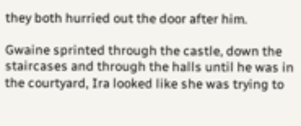they both hurried out the door after him.

Gwaine sprinted through the castle, down the staircases and through the halls until he was in the courtyard, Ira looked like she was trying to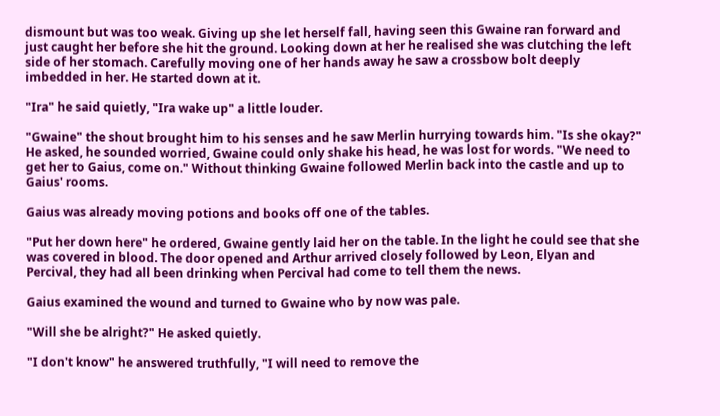dismount but was too weak. Giving up she let herself fall, having seen this Gwaine ran forward and just caught her before she hit the ground. Looking down at her he realised she was clutching the left side of her stomach. Carefully moving one of her hands away he saw a crossbow bolt deeply imbedded in her. He started down at it.

"Ira" he said quietly, "Ira wake up" a little louder.

"Gwaine" the shout brought him to his senses and he saw Merlin hurrying towards him. "Is she okay?" He asked, he sounded worried, Gwaine could only shake his head, he was lost for words. "We need to get her to Gaius, come on." Without thinking Gwaine followed Merlin back into the castle and up to Gaius' rooms.

Gaius was already moving potions and books off one of the tables.

"Put her down here" he ordered, Gwaine gently laid her on the table. In the light he could see that she was covered in blood. The door opened and Arthur arrived closely followed by Leon, Elyan and Percival, they had all been drinking when Percival had come to tell them the news.

Gaius examined the wound and turned to Gwaine who by now was pale.

"Will she be alright?" He asked quietly.

"I don't know" he answered truthfully, "I will need to remove the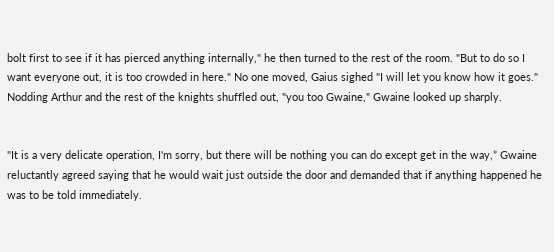bolt first to see if it has pierced anything internally," he then turned to the rest of the room. "But to do so I want everyone out, it is too crowded in here." No one moved, Gaius sighed "I will let you know how it goes." Nodding Arthur and the rest of the knights shuffled out, "you too Gwaine," Gwaine looked up sharply.


"It is a very delicate operation, I'm sorry, but there will be nothing you can do except get in the way,” Gwaine reluctantly agreed saying that he would wait just outside the door and demanded that if anything happened he was to be told immediately.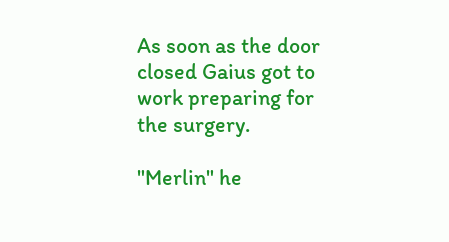As soon as the door closed Gaius got to work preparing for the surgery.

"Merlin" he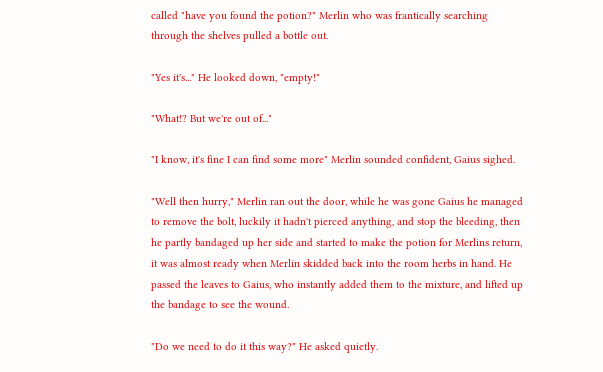called "have you found the potion?" Merlin who was frantically searching through the shelves pulled a bottle out.

"Yes it's..." He looked down, "empty!"

"What!? But we're out of..."

"I know, it's fine I can find some more" Merlin sounded confident, Gaius sighed.

"Well then hurry," Merlin ran out the door, while he was gone Gaius he managed to remove the bolt, luckily it hadn't pierced anything, and stop the bleeding, then he partly bandaged up her side and started to make the potion for Merlins return, it was almost ready when Merlin skidded back into the room herbs in hand. He passed the leaves to Gaius, who instantly added them to the mixture, and lifted up the bandage to see the wound.

"Do we need to do it this way?" He asked quietly.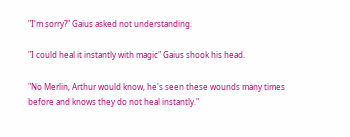"I'm sorry?" Gaius asked not understanding.

"I could heal it instantly with magic" Gaius shook his head.

"No Merlin, Arthur would know, he's seen these wounds many times before and knows they do not heal instantly."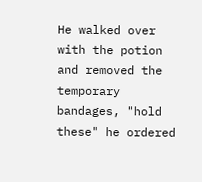He walked over with the potion and removed the temporary bandages, "hold these" he ordered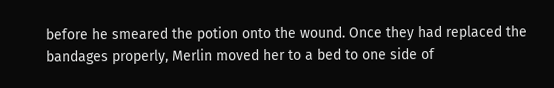before he smeared the potion onto the wound. Once they had replaced the bandages properly, Merlin moved her to a bed to one side of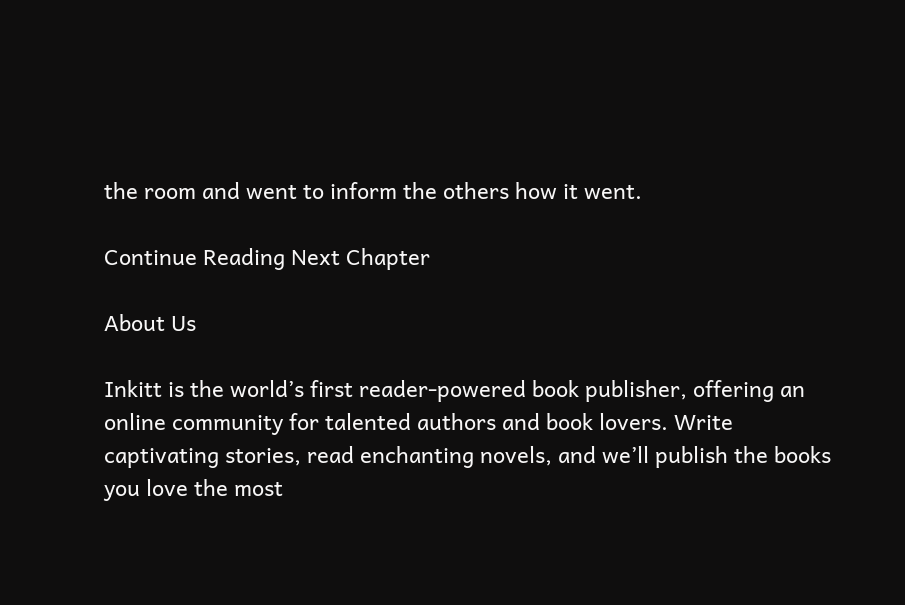the room and went to inform the others how it went.

Continue Reading Next Chapter

About Us

Inkitt is the world’s first reader-powered book publisher, offering an online community for talented authors and book lovers. Write captivating stories, read enchanting novels, and we’ll publish the books you love the most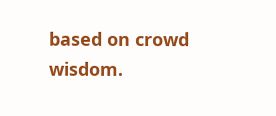based on crowd wisdom.